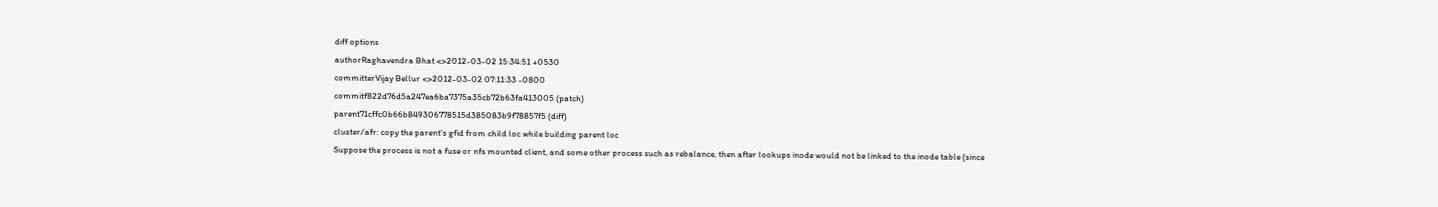diff options
authorRaghavendra Bhat <>2012-03-02 15:34:51 +0530
committerVijay Bellur <>2012-03-02 07:11:33 -0800
commitf822d76d5a247ea6ba7375a35cb72b63fa413005 (patch)
parent71cffc0b66b849306778515d385083b9f78857f5 (diff)
cluster/afr: copy the parent's gfid from child loc while building parent loc
Suppose the process is not a fuse or nfs mounted client, and some other process such as rebalance, then after lookups inode would not be linked to the inode table (since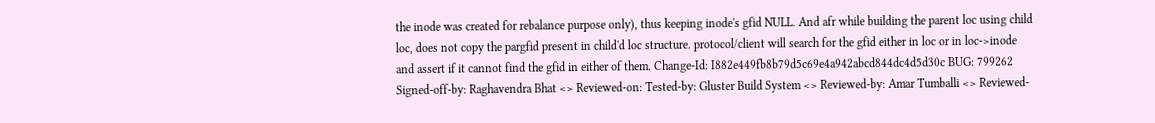the inode was created for rebalance purpose only), thus keeping inode's gfid NULL. And afr while building the parent loc using child loc, does not copy the pargfid present in child'd loc structure. protocol/client will search for the gfid either in loc or in loc->inode and assert if it cannot find the gfid in either of them. Change-Id: I882e449fb8b79d5c69e4a942abcd844dc4d5d30c BUG: 799262 Signed-off-by: Raghavendra Bhat <> Reviewed-on: Tested-by: Gluster Build System <> Reviewed-by: Amar Tumballi <> Reviewed-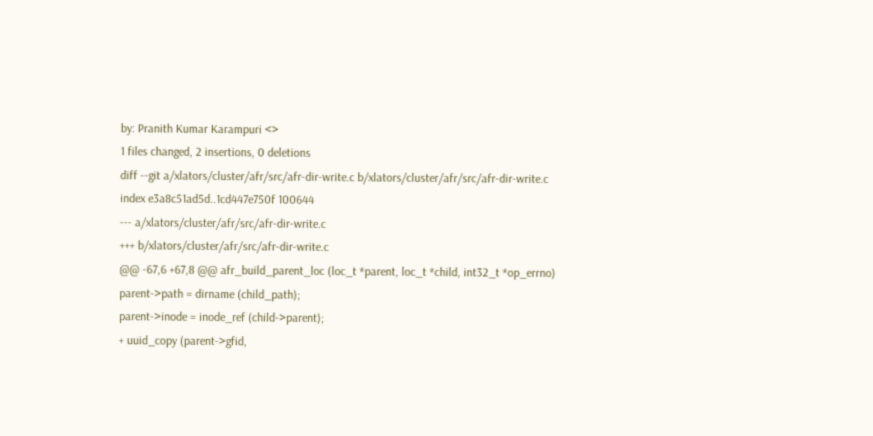by: Pranith Kumar Karampuri <>
1 files changed, 2 insertions, 0 deletions
diff --git a/xlators/cluster/afr/src/afr-dir-write.c b/xlators/cluster/afr/src/afr-dir-write.c
index e3a8c51ad5d..1cd447e750f 100644
--- a/xlators/cluster/afr/src/afr-dir-write.c
+++ b/xlators/cluster/afr/src/afr-dir-write.c
@@ -67,6 +67,8 @@ afr_build_parent_loc (loc_t *parent, loc_t *child, int32_t *op_errno)
parent->path = dirname (child_path);
parent->inode = inode_ref (child->parent);
+ uuid_copy (parent->gfid,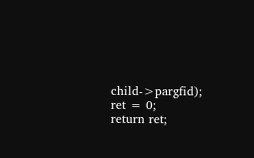child->pargfid);
ret = 0;
return ret;